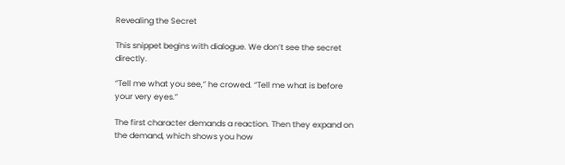Revealing the Secret

This snippet begins with dialogue. We don’t see the secret directly.

“Tell me what you see,” he crowed. “Tell me what is before your very eyes.”

The first character demands a reaction. Then they expand on the demand, which shows you how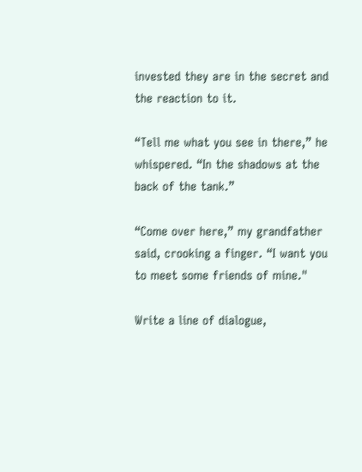invested they are in the secret and the reaction to it.

“Tell me what you see in there,” he whispered. “In the shadows at the back of the tank.”

“Come over here,” my grandfather said, crooking a finger. “I want you to meet some friends of mine."

Write a line of dialogue,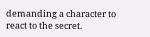demanding a character to react to the secret.